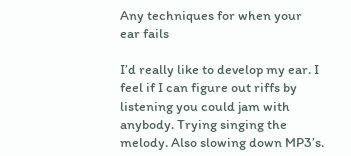Any techniques for when your ear fails

I’d really like to develop my ear. I feel if I can figure out riffs by listening you could jam with anybody. Trying singing the melody. Also slowing down MP3’s.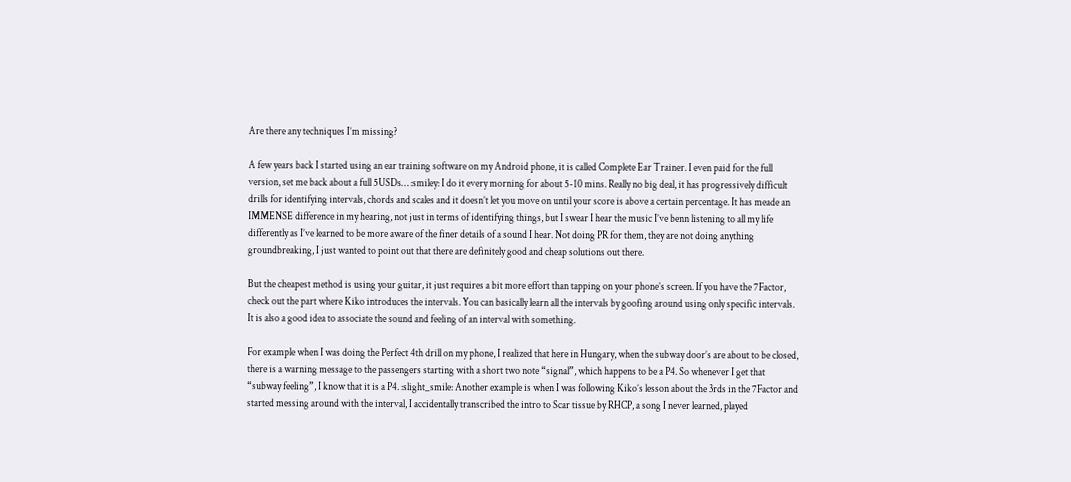Are there any techniques I’m missing?

A few years back I started using an ear training software on my Android phone, it is called Complete Ear Trainer. I even paid for the full version, set me back about a full 5USDs… :smiley: I do it every morning for about 5-10 mins. Really no big deal, it has progressively difficult drills for identifying intervals, chords and scales and it doesn’t let you move on until your score is above a certain percentage. It has meade an IMMENSE difference in my hearing, not just in terms of identifying things, but I swear I hear the music I’ve benn listening to all my life differently as I’ve learned to be more aware of the finer details of a sound I hear. Not doing PR for them, they are not doing anything groundbreaking, I just wanted to point out that there are definitely good and cheap solutions out there.

But the cheapest method is using your guitar, it just requires a bit more effort than tapping on your phone’s screen. If you have the 7Factor, check out the part where Kiko introduces the intervals. You can basically learn all the intervals by goofing around using only specific intervals. It is also a good idea to associate the sound and feeling of an interval with something.

For example when I was doing the Perfect 4th drill on my phone, I realized that here in Hungary, when the subway door’s are about to be closed, there is a warning message to the passengers starting with a short two note “signal”, which happens to be a P4. So whenever I get that “subway feeling”, I know that it is a P4. :slight_smile: Another example is when I was following Kiko’s lesson about the 3rds in the 7Factor and started messing around with the interval, I accidentally transcribed the intro to Scar tissue by RHCP, a song I never learned, played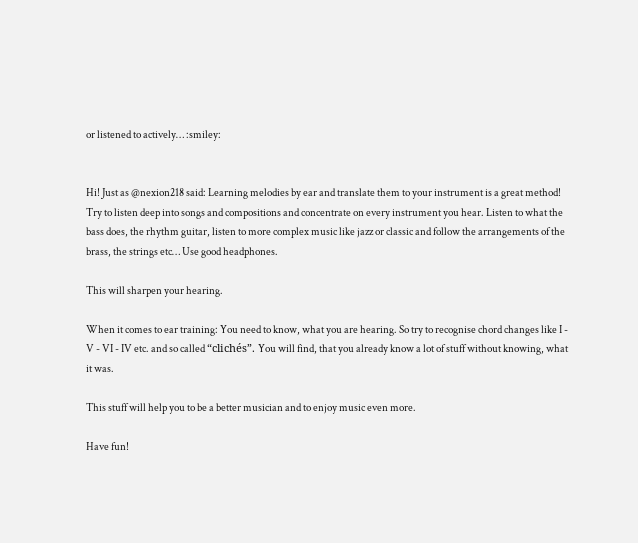or listened to actively… :smiley:


Hi! Just as @nexion218 said: Learning melodies by ear and translate them to your instrument is a great method!
Try to listen deep into songs and compositions and concentrate on every instrument you hear. Listen to what the bass does, the rhythm guitar, listen to more complex music like jazz or classic and follow the arrangements of the brass, the strings etc… Use good headphones.

This will sharpen your hearing.

When it comes to ear training: You need to know, what you are hearing. So try to recognise chord changes like I - V - VI - IV etc. and so called “clichés”. You will find, that you already know a lot of stuff without knowing, what it was.

This stuff will help you to be a better musician and to enjoy music even more.

Have fun!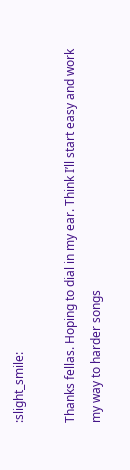:slight_smile:

Thanks fellas. Hoping to dial in my ear. Think I’ll start easy and work my way to harder songs